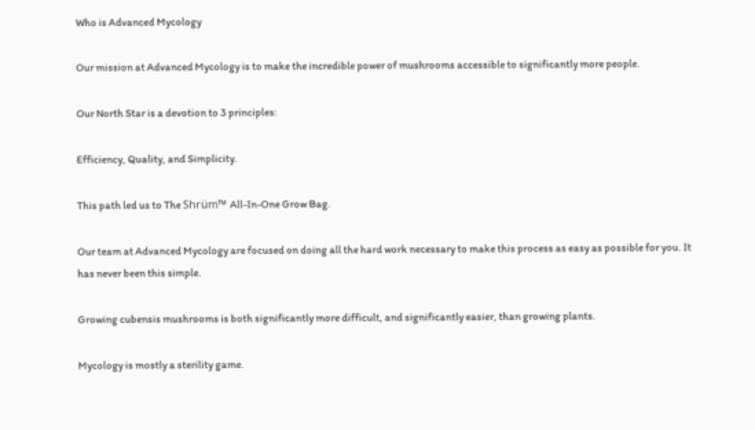Who is Advanced Mycology

Our mission at Advanced Mycology is to make the incredible power of mushrooms accessible to significantly more people.

Our North Star is a devotion to 3 principles:

Efficiency, Quality, and Simplicity.

This path led us to The Shrüm™ All-In-One Grow Bag.

Our team at Advanced Mycology are focused on doing all the hard work necessary to make this process as easy as possible for you. It has never been this simple.

Growing cubensis mushrooms is both significantly more difficult, and significantly easier, than growing plants.

Mycology is mostly a sterility game.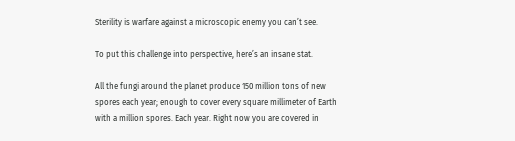Sterility is warfare against a microscopic enemy you can’t see.

To put this challenge into perspective, here’s an insane stat.

All the fungi around the planet produce 150 million tons of new spores each year; enough to cover every square millimeter of Earth with a million spores. Each year. Right now you are covered in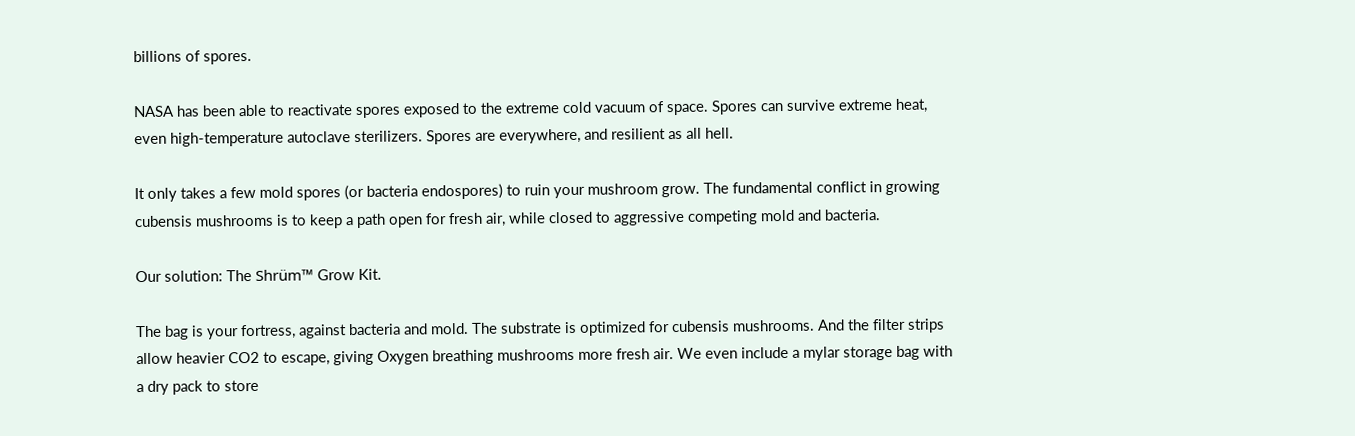billions of spores.

NASA has been able to reactivate spores exposed to the extreme cold vacuum of space. Spores can survive extreme heat, even high-temperature autoclave sterilizers. Spores are everywhere, and resilient as all hell.

It only takes a few mold spores (or bacteria endospores) to ruin your mushroom grow. The fundamental conflict in growing cubensis mushrooms is to keep a path open for fresh air, while closed to aggressive competing mold and bacteria.

Our solution: The Shrüm™ Grow Kit.

The bag is your fortress, against bacteria and mold. The substrate is optimized for cubensis mushrooms. And the filter strips allow heavier CO2 to escape, giving Oxygen breathing mushrooms more fresh air. We even include a mylar storage bag with a dry pack to store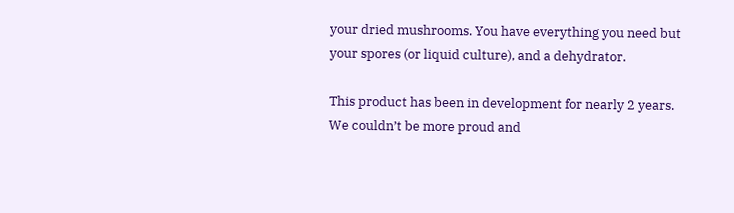your dried mushrooms. You have everything you need but your spores (or liquid culture), and a dehydrator.

This product has been in development for nearly 2 years. We couldn’t be more proud and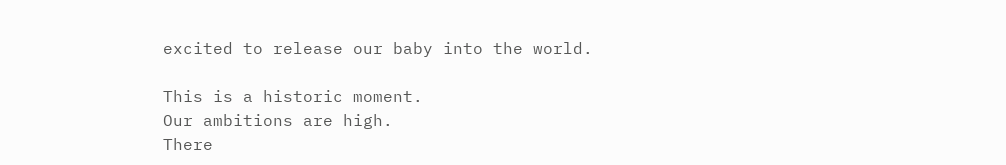excited to release our baby into the world.

This is a historic moment.
Our ambitions are high.
There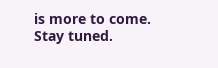is more to come.
Stay tuned.